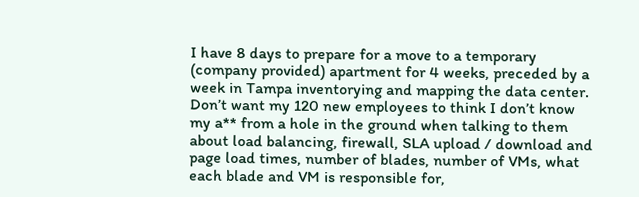I have 8 days to prepare for a move to a temporary (company provided) apartment for 4 weeks, preceded by a week in Tampa inventorying and mapping the data center.  Don’t want my 120 new employees to think I don’t know my a** from a hole in the ground when talking to them about load balancing, firewall, SLA upload / download and page load times, number of blades, number of VMs, what each blade and VM is responsible for,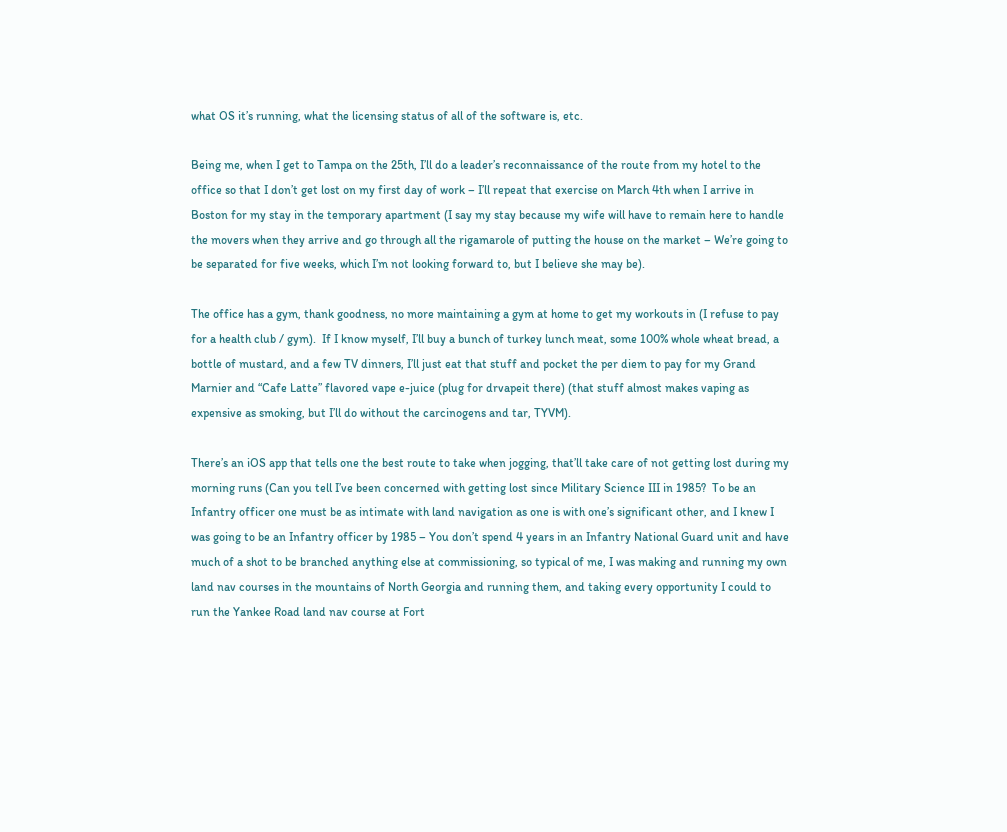what OS it’s running, what the licensing status of all of the software is, etc.

Being me, when I get to Tampa on the 25th, I’ll do a leader’s reconnaissance of the route from my hotel to the office so that I don’t get lost on my first day of work – I’ll repeat that exercise on March 4th when I arrive in Boston for my stay in the temporary apartment (I say my stay because my wife will have to remain here to handle the movers when they arrive and go through all the rigamarole of putting the house on the market – We’re going to be separated for five weeks, which I’m not looking forward to, but I believe she may be).

The office has a gym, thank goodness, no more maintaining a gym at home to get my workouts in (I refuse to pay for a health club / gym).  If I know myself, I’ll buy a bunch of turkey lunch meat, some 100% whole wheat bread, a bottle of mustard, and a few TV dinners, I’ll just eat that stuff and pocket the per diem to pay for my Grand Marnier and “Cafe Latte” flavored vape e-juice (plug for drvapeit there) (that stuff almost makes vaping as expensive as smoking, but I’ll do without the carcinogens and tar, TYVM).

There’s an iOS app that tells one the best route to take when jogging, that’ll take care of not getting lost during my morning runs (Can you tell I’ve been concerned with getting lost since Military Science III in 1985?  To be an Infantry officer one must be as intimate with land navigation as one is with one’s significant other, and I knew I was going to be an Infantry officer by 1985 – You don’t spend 4 years in an Infantry National Guard unit and have much of a shot to be branched anything else at commissioning, so typical of me, I was making and running my own land nav courses in the mountains of North Georgia and running them, and taking every opportunity I could to run the Yankee Road land nav course at Fort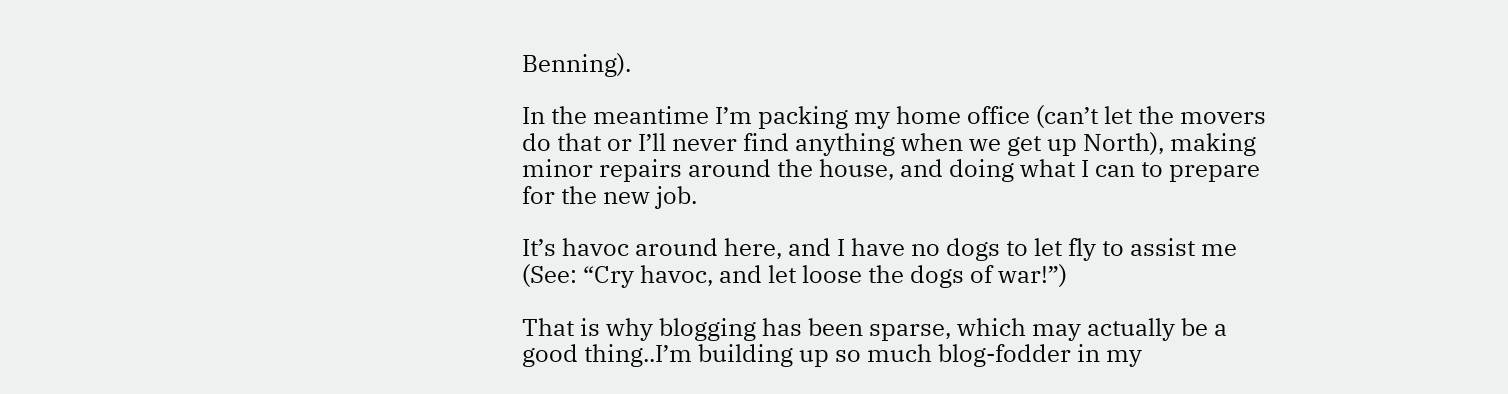Benning).

In the meantime I’m packing my home office (can’t let the movers do that or I’ll never find anything when we get up North), making minor repairs around the house, and doing what I can to prepare for the new job.

It’s havoc around here, and I have no dogs to let fly to assist me (See: “Cry havoc, and let loose the dogs of war!”)

That is why blogging has been sparse, which may actually be a good thing..I’m building up so much blog-fodder in my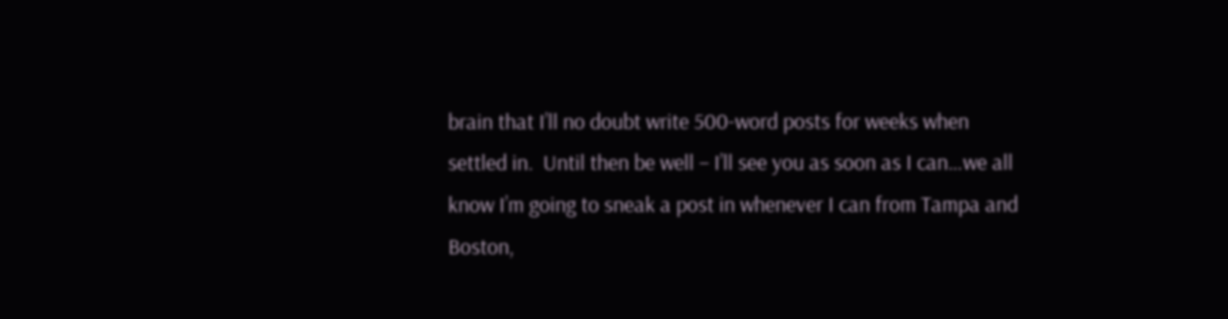brain that I’ll no doubt write 500-word posts for weeks when settled in.  Until then be well – I’ll see you as soon as I can…we all know I’m going to sneak a post in whenever I can from Tampa and Boston,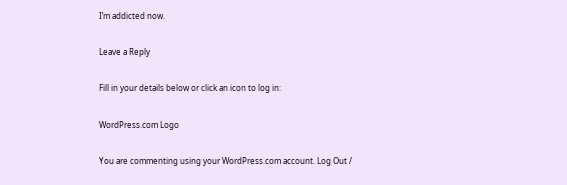I’m addicted now.

Leave a Reply

Fill in your details below or click an icon to log in:

WordPress.com Logo

You are commenting using your WordPress.com account. Log Out /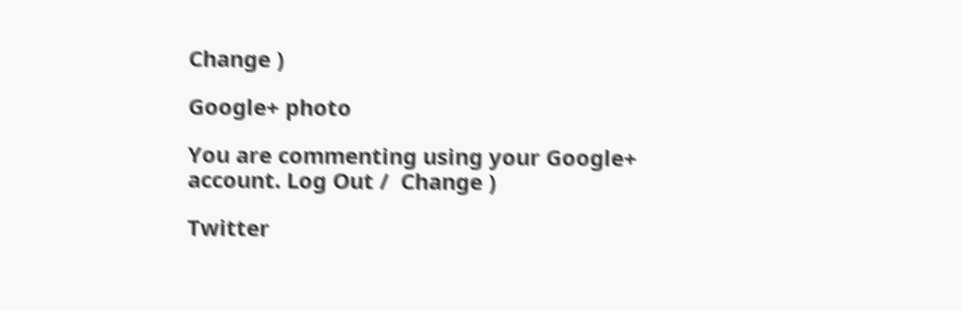Change )

Google+ photo

You are commenting using your Google+ account. Log Out /  Change )

Twitter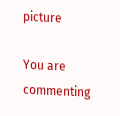picture

You are commenting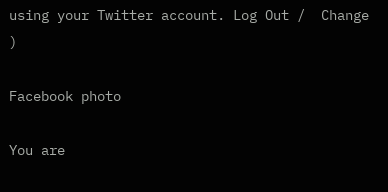using your Twitter account. Log Out /  Change )

Facebook photo

You are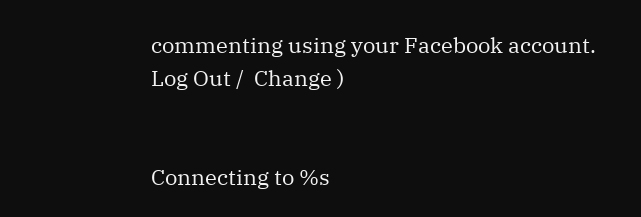commenting using your Facebook account. Log Out /  Change )


Connecting to %s